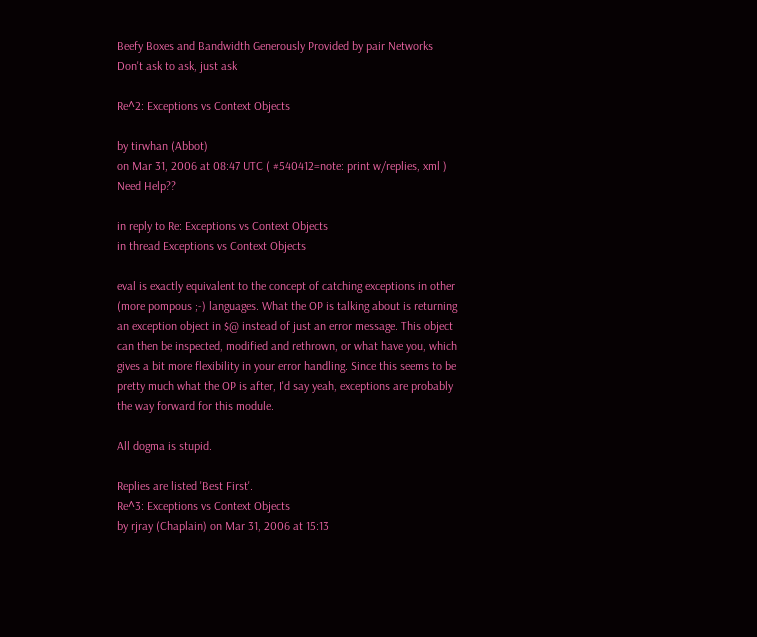Beefy Boxes and Bandwidth Generously Provided by pair Networks
Don't ask to ask, just ask

Re^2: Exceptions vs Context Objects

by tirwhan (Abbot)
on Mar 31, 2006 at 08:47 UTC ( #540412=note: print w/replies, xml ) Need Help??

in reply to Re: Exceptions vs Context Objects
in thread Exceptions vs Context Objects

eval is exactly equivalent to the concept of catching exceptions in other (more pompous ;-) languages. What the OP is talking about is returning an exception object in $@ instead of just an error message. This object can then be inspected, modified and rethrown, or what have you, which gives a bit more flexibility in your error handling. Since this seems to be pretty much what the OP is after, I'd say yeah, exceptions are probably the way forward for this module.

All dogma is stupid.

Replies are listed 'Best First'.
Re^3: Exceptions vs Context Objects
by rjray (Chaplain) on Mar 31, 2006 at 15:13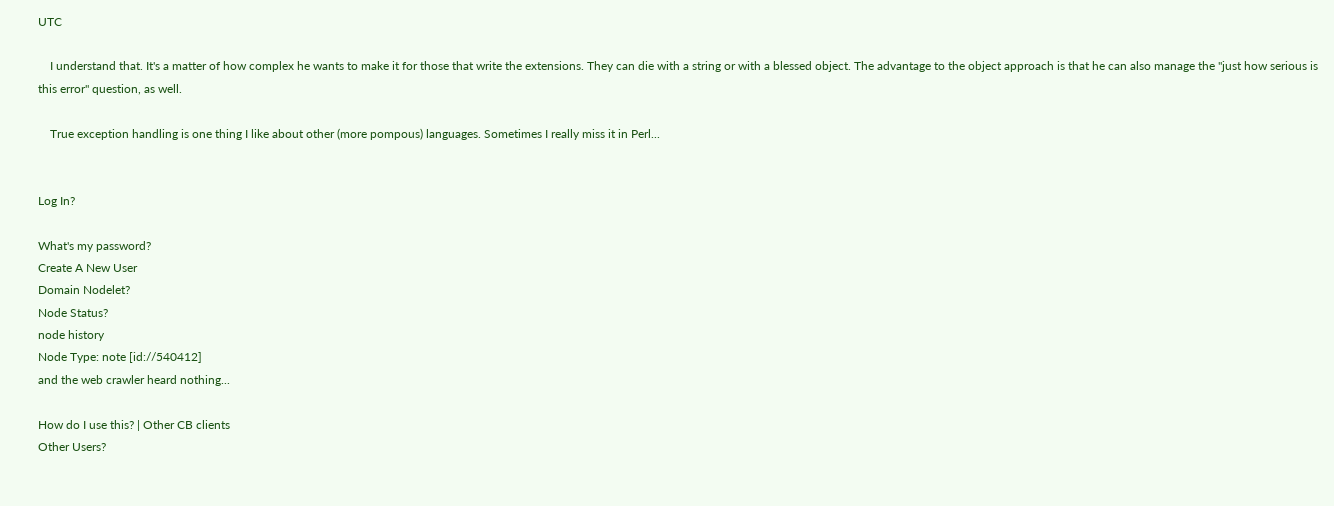UTC

    I understand that. It's a matter of how complex he wants to make it for those that write the extensions. They can die with a string or with a blessed object. The advantage to the object approach is that he can also manage the "just how serious is this error" question, as well.

    True exception handling is one thing I like about other (more pompous) languages. Sometimes I really miss it in Perl...


Log In?

What's my password?
Create A New User
Domain Nodelet?
Node Status?
node history
Node Type: note [id://540412]
and the web crawler heard nothing...

How do I use this? | Other CB clients
Other Users?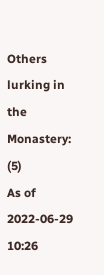Others lurking in the Monastery: (5)
As of 2022-06-29 10:26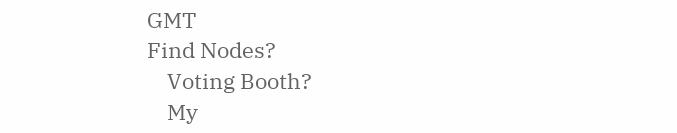GMT
Find Nodes?
    Voting Booth?
    My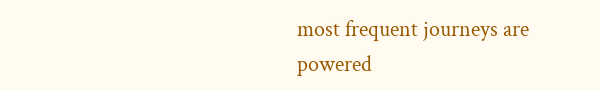most frequent journeys are powered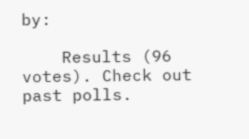by:

    Results (96 votes). Check out past polls.